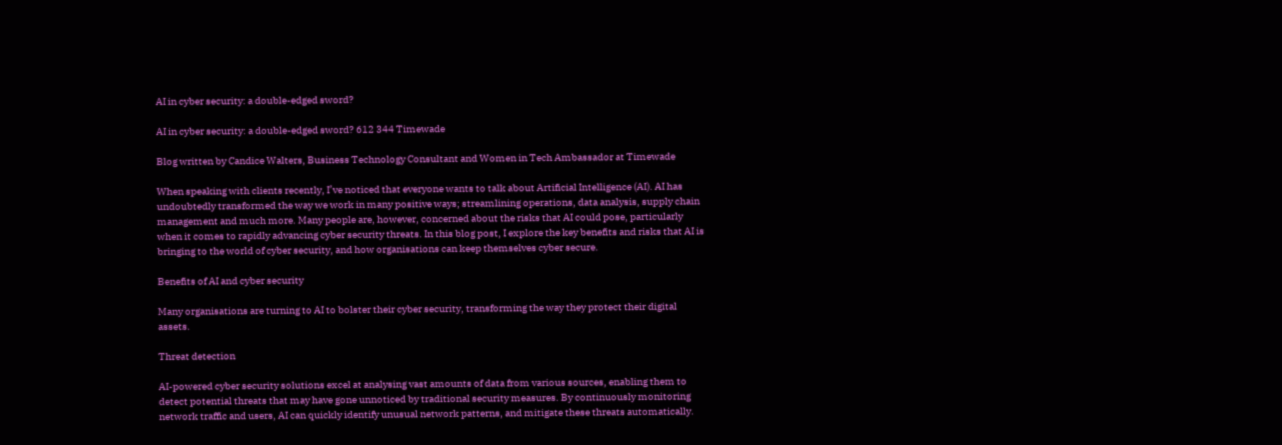AI in cyber security: a double-edged sword?

AI in cyber security: a double-edged sword? 612 344 Timewade

Blog written by Candice Walters, Business Technology Consultant and Women in Tech Ambassador at Timewade

When speaking with clients recently, I’ve noticed that everyone wants to talk about Artificial Intelligence (AI). AI has undoubtedly transformed the way we work in many positive ways; streamlining operations, data analysis, supply chain management and much more. Many people are, however, concerned about the risks that AI could pose, particularly when it comes to rapidly advancing cyber security threats. In this blog post, I explore the key benefits and risks that AI is bringing to the world of cyber security, and how organisations can keep themselves cyber secure.

Benefits of AI and cyber security

Many organisations are turning to AI to bolster their cyber security, transforming the way they protect their digital assets.

Threat detection

AI-powered cyber security solutions excel at analysing vast amounts of data from various sources, enabling them to detect potential threats that may have gone unnoticed by traditional security measures. By continuously monitoring network traffic and users, AI can quickly identify unusual network patterns, and mitigate these threats automatically.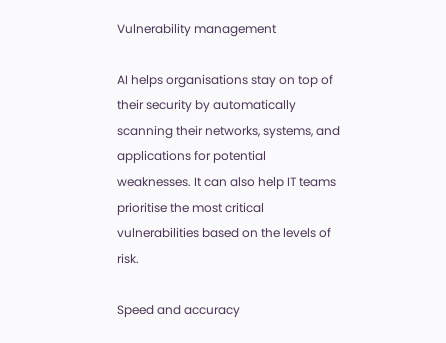Vulnerability management

AI helps organisations stay on top of their security by automatically scanning their networks, systems, and applications for potential weaknesses. It can also help IT teams prioritise the most critical vulnerabilities based on the levels of risk.

Speed and accuracy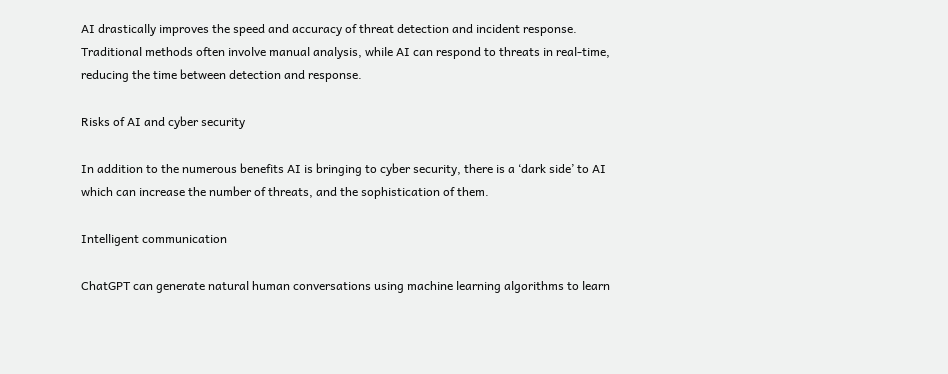AI drastically improves the speed and accuracy of threat detection and incident response. Traditional methods often involve manual analysis, while AI can respond to threats in real-time, reducing the time between detection and response.

Risks of AI and cyber security

In addition to the numerous benefits AI is bringing to cyber security, there is a ‘dark side’ to AI which can increase the number of threats, and the sophistication of them.

Intelligent communication

ChatGPT can generate natural human conversations using machine learning algorithms to learn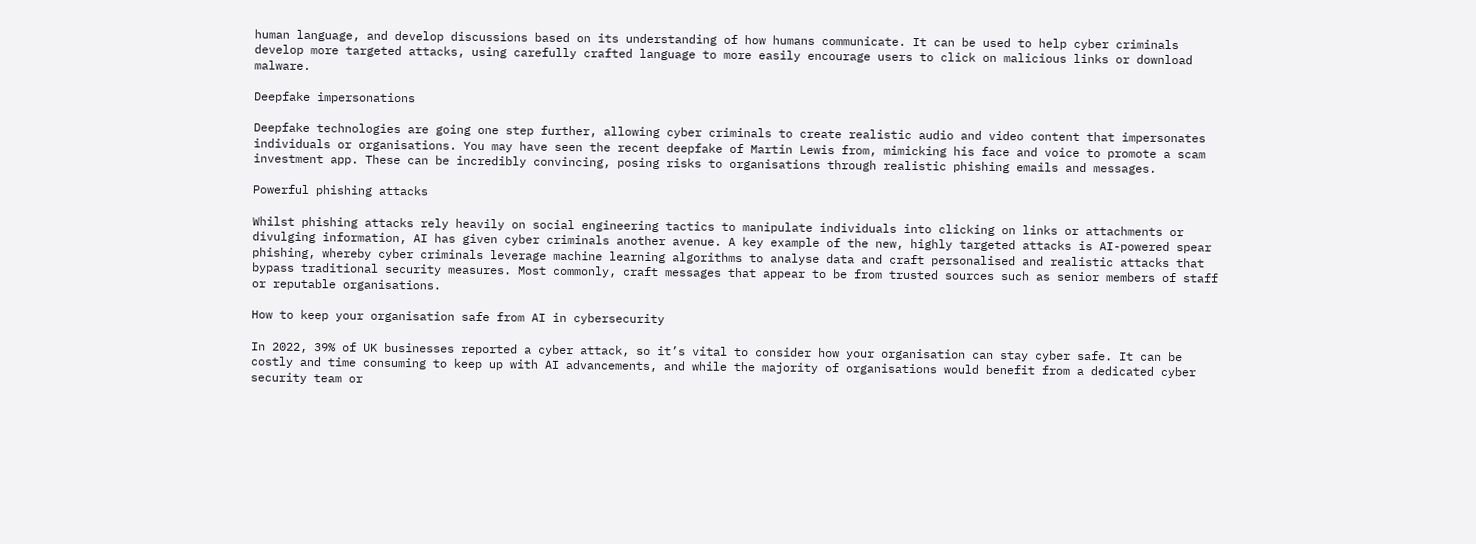human language, and develop discussions based on its understanding of how humans communicate. It can be used to help cyber criminals develop more targeted attacks, using carefully crafted language to more easily encourage users to click on malicious links or download malware.

Deepfake impersonations

Deepfake technologies are going one step further, allowing cyber criminals to create realistic audio and video content that impersonates individuals or organisations. You may have seen the recent deepfake of Martin Lewis from, mimicking his face and voice to promote a scam investment app. These can be incredibly convincing, posing risks to organisations through realistic phishing emails and messages.

Powerful phishing attacks

Whilst phishing attacks rely heavily on social engineering tactics to manipulate individuals into clicking on links or attachments or divulging information, AI has given cyber criminals another avenue. A key example of the new, highly targeted attacks is AI-powered spear phishing, whereby cyber criminals leverage machine learning algorithms to analyse data and craft personalised and realistic attacks that bypass traditional security measures. Most commonly, craft messages that appear to be from trusted sources such as senior members of staff or reputable organisations.

How to keep your organisation safe from AI in cybersecurity

In 2022, 39% of UK businesses reported a cyber attack, so it’s vital to consider how your organisation can stay cyber safe. It can be costly and time consuming to keep up with AI advancements, and while the majority of organisations would benefit from a dedicated cyber security team or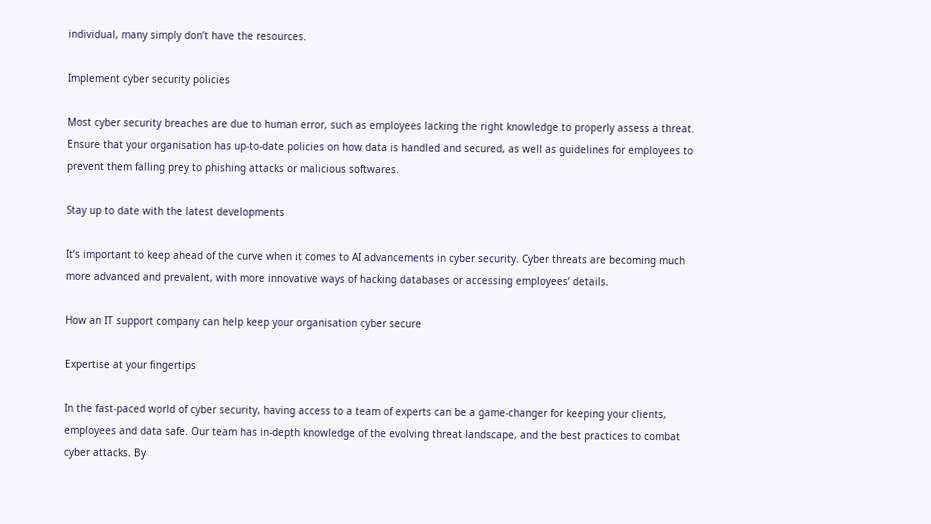individual, many simply don’t have the resources.

Implement cyber security policies

Most cyber security breaches are due to human error, such as employees lacking the right knowledge to properly assess a threat. Ensure that your organisation has up-to-date policies on how data is handled and secured, as well as guidelines for employees to prevent them falling prey to phishing attacks or malicious softwares.

Stay up to date with the latest developments

It’s important to keep ahead of the curve when it comes to AI advancements in cyber security. Cyber threats are becoming much more advanced and prevalent, with more innovative ways of hacking databases or accessing employees’ details.

How an IT support company can help keep your organisation cyber secure

Expertise at your fingertips

In the fast-paced world of cyber security, having access to a team of experts can be a game-changer for keeping your clients, employees and data safe. Our team has in-depth knowledge of the evolving threat landscape, and the best practices to combat cyber attacks. By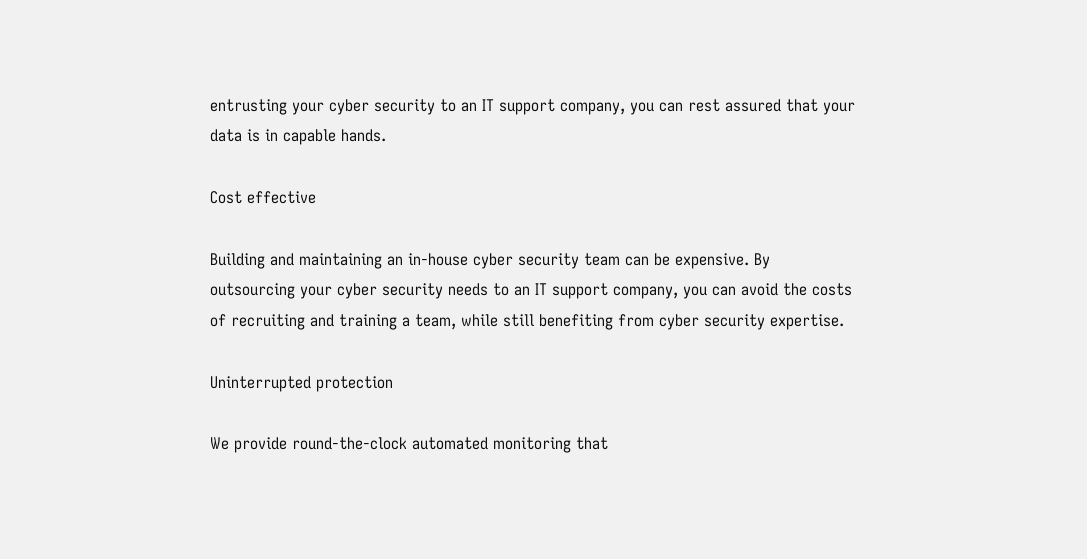entrusting your cyber security to an IT support company, you can rest assured that your data is in capable hands.

Cost effective

Building and maintaining an in-house cyber security team can be expensive. By outsourcing your cyber security needs to an IT support company, you can avoid the costs of recruiting and training a team, while still benefiting from cyber security expertise.

Uninterrupted protection

We provide round-the-clock automated monitoring that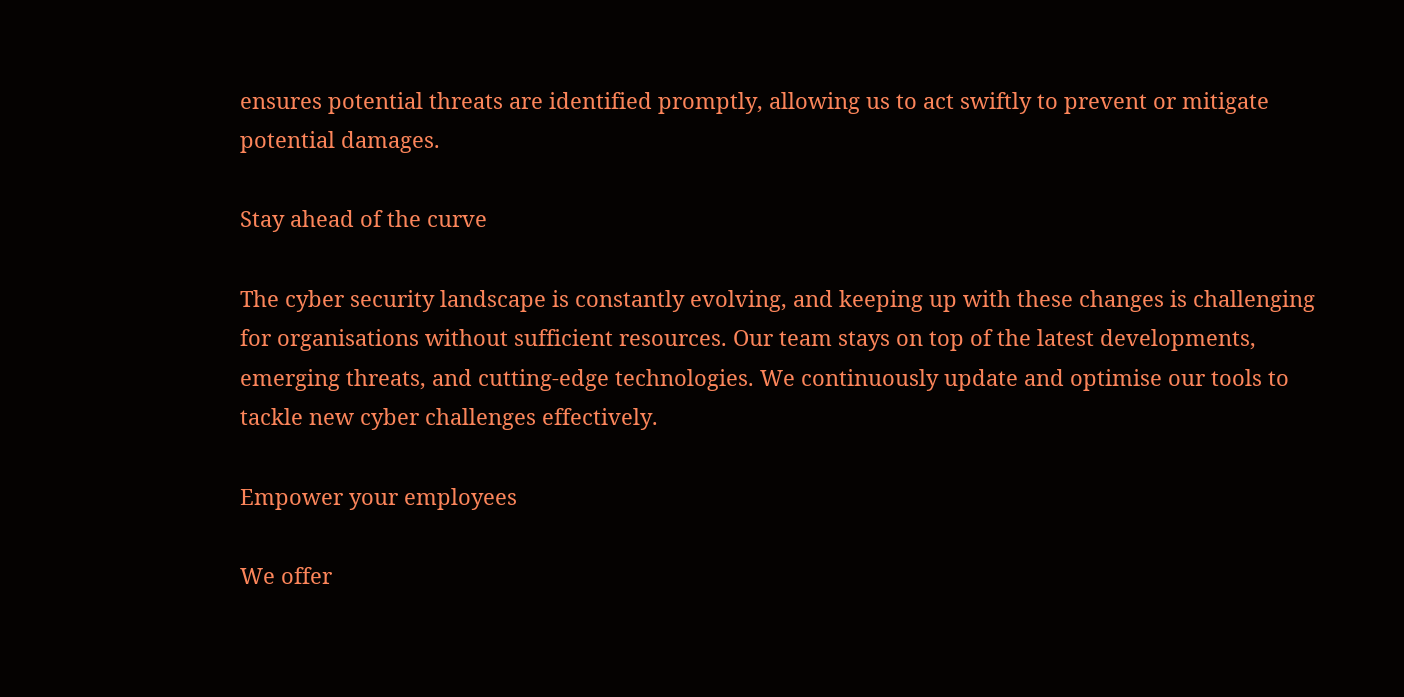ensures potential threats are identified promptly, allowing us to act swiftly to prevent or mitigate potential damages.

Stay ahead of the curve

The cyber security landscape is constantly evolving, and keeping up with these changes is challenging for organisations without sufficient resources. Our team stays on top of the latest developments, emerging threats, and cutting-edge technologies. We continuously update and optimise our tools to tackle new cyber challenges effectively.

Empower your employees

We offer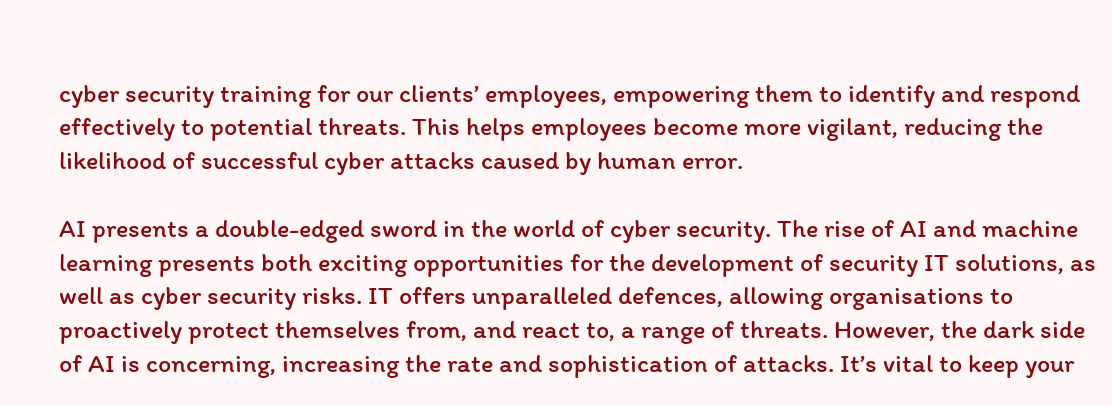cyber security training for our clients’ employees, empowering them to identify and respond effectively to potential threats. This helps employees become more vigilant, reducing the likelihood of successful cyber attacks caused by human error.

AI presents a double-edged sword in the world of cyber security. The rise of AI and machine learning presents both exciting opportunities for the development of security IT solutions, as well as cyber security risks. IT offers unparalleled defences, allowing organisations to proactively protect themselves from, and react to, a range of threats. However, the dark side of AI is concerning, increasing the rate and sophistication of attacks. It’s vital to keep your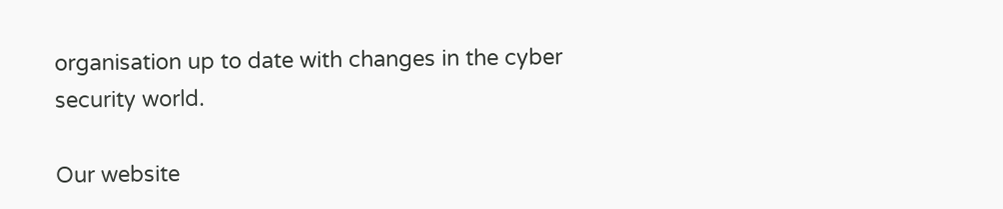organisation up to date with changes in the cyber security world.

Our website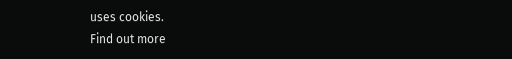uses cookies.
Find out more